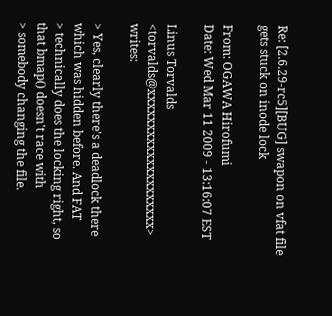Re: [2.6.29-rc5][BUG] swapon on vfat file gets stuck on inode lock

From: OGAWA Hirofumi
Date: Wed Mar 11 2009 - 13:16:07 EST

Linus Torvalds <torvalds@xxxxxxxxxxxxxxxxxxxx> writes:

> Yes, clearly there's a deadlock there which was hidden before. And FAT
> technically does the locking right, so that bmap() doesn't race with
> somebody changing the file.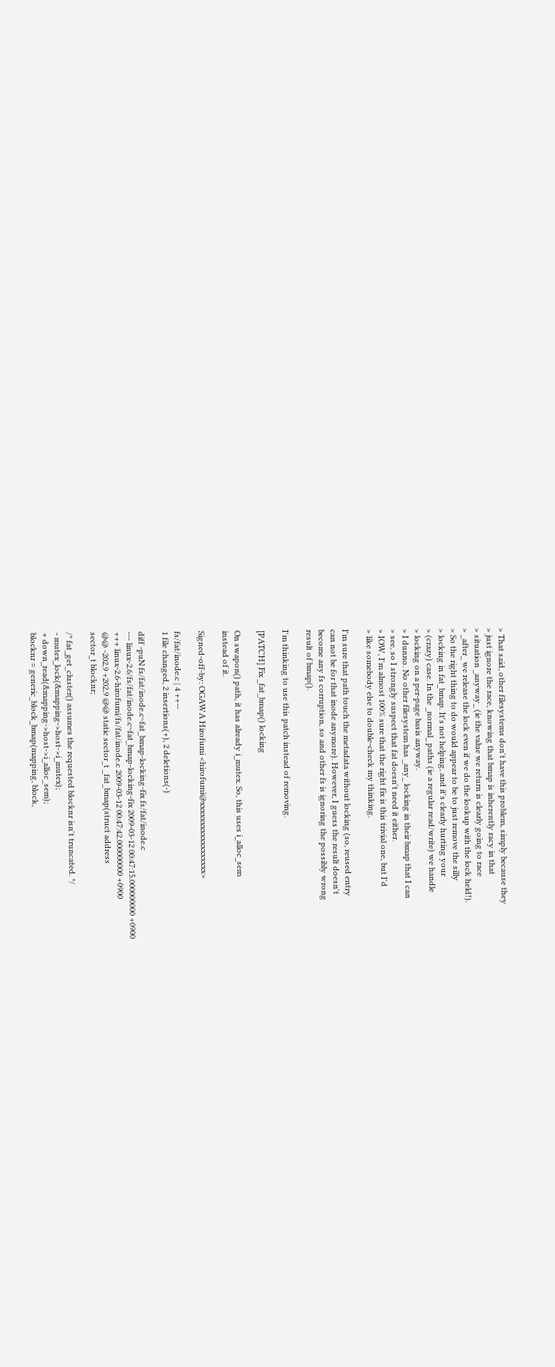> That said, other filesystems don't have this problem, simply because they
> just ignore the race, knowing that bmap is inherently racy in that
> situation _anyway_ (ie the value we return is clearly going to race
> _after_ we release the lock even if we do the lookup with the lock held!).
> So the right thing to do would appear to be to just remove the silly
> locking in fat_bmap. It's not helping, and it's clearly hurting your
> (crazy) case. In the _normal_ paths (ie a regular read/write) we handle
> locking on a per-page basis anyway.
> I dunno. No other filesystem has _any_ locking in their bmap that I can
> see, so I strongly suspect that fat doesn't need it either.
> IOW, I'm almost 100% sure that the right fix is this trivial one, but I'd
> like somebody else to double-check my thinking.

I'm sure that path touch the metadata without locking (so, reused entry
can not be for that inode anymore). However, I guess the result doesn't
become any fs corruption, so and other fs is ignoring the possibly wrong
result of bmap().

I'm thinking to use this patch instead of removing.

[PATCH] Fix _fat_bmap() locking

On swapon() path, it has already i_mutex. So, this uses i_alloc_sem
instead of it.

Signed-off-by: OGAWA Hirofumi <hirofumi@xxxxxxxxxxxxxxxxxx>

fs/fat/inode.c | 4 ++--
1 file changed, 2 insertions(+), 2 deletions(-)

diff -puN fs/fat/inode.c~fat_bmap-locking-fix fs/fat/inode.c
--- linux-2.6/fs/fat/inode.c~fat_bmap-locking-fix 2009-03-12 00:47:15.000000000 +0900
+++ linux-2.6-hirofumi/fs/fat/inode.c 2009-03-12 00:47:42.000000000 +0900
@@ -202,9 +202,9 @@ static sector_t _fat_bmap(struct address
sector_t blocknr;

/* fat_get_cluster() assumes the requested blocknr isn't truncated. */
- mutex_lock(&mapping->host->i_mutex);
+ down_read(&mapping->host->i_alloc_sem);
blocknr = generic_block_bmap(mapping, block,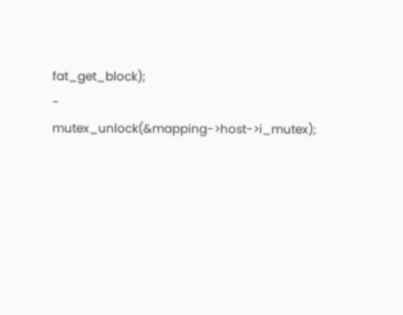fat_get_block);
- mutex_unlock(&mapping->host->i_mutex);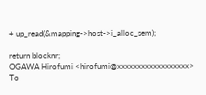+ up_read(&mapping->host->i_alloc_sem);

return blocknr;
OGAWA Hirofumi <hirofumi@xxxxxxxxxxxxxxxxxx>
To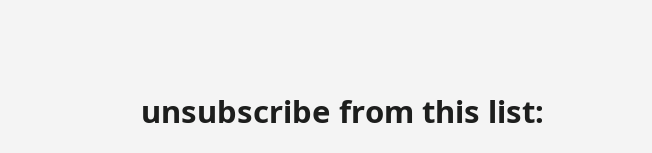unsubscribe from this list: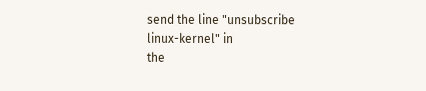send the line "unsubscribe linux-kernel" in
the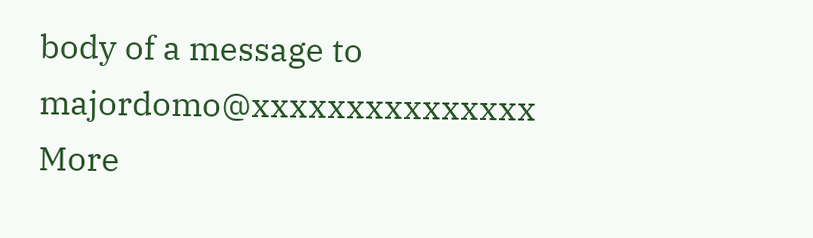body of a message to majordomo@xxxxxxxxxxxxxxx
More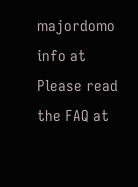majordomo info at
Please read the FAQ at